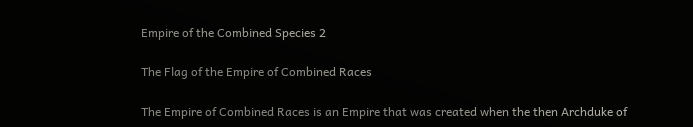Empire of the Combined Species 2

The Flag of the Empire of Combined Races

The Empire of Combined Races is an Empire that was created when the then Archduke of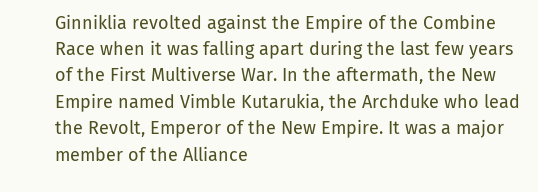Ginniklia revolted against the Empire of the Combine Race when it was falling apart during the last few years of the First Multiverse War. In the aftermath, the New Empire named Vimble Kutarukia, the Archduke who lead the Revolt, Emperor of the New Empire. It was a major member of the Alliance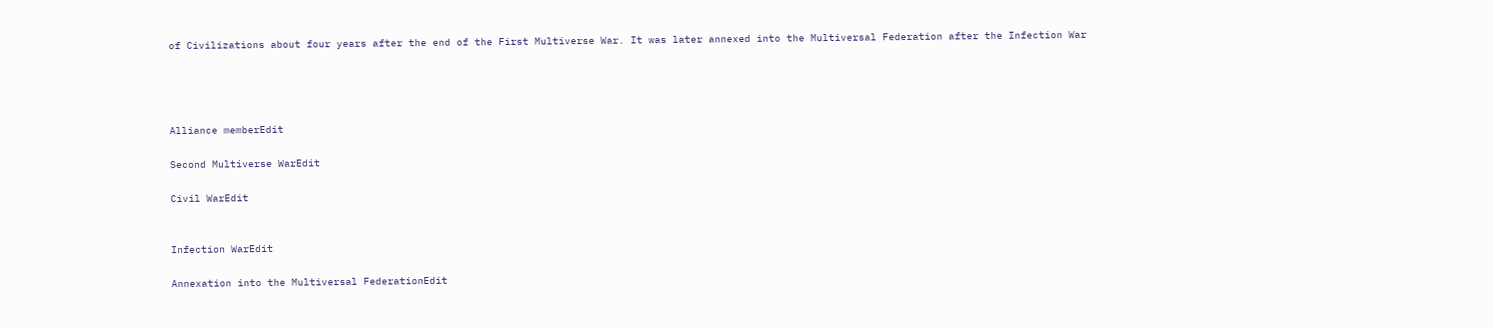of Civilizations about four years after the end of the First Multiverse War. It was later annexed into the Multiversal Federation after the Infection War




Alliance memberEdit

Second Multiverse WarEdit

Civil WarEdit


Infection WarEdit

Annexation into the Multiversal FederationEdit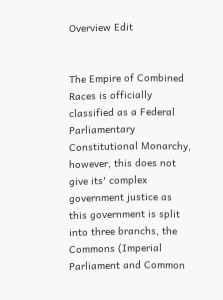Overview Edit


The Empire of Combined Races is officially classified as a Federal Parliamentary Constitutional Monarchy, however, this does not give its' complex government justice as this government is split into three branchs, the Commons (Imperial Parliament and Common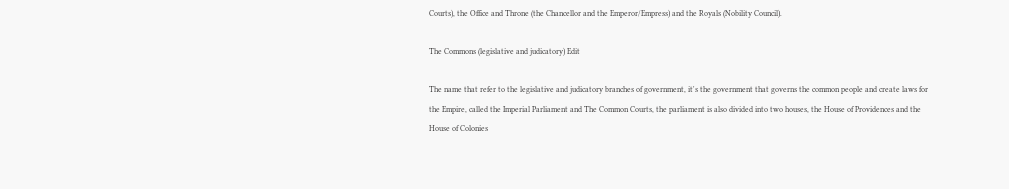Courts), the Office and Throne (the Chancellor and the Emperor/Empress) and the Royals (Nobility Council).

The Commons (legislative and judicatory) Edit

The name that refer to the legislative and judicatory branches of government, it's the government that governs the common people and create laws for the Empire, called the Imperial Parliament and The Common Courts, the parliament is also divided into two houses, the House of Providences and the House of Colonies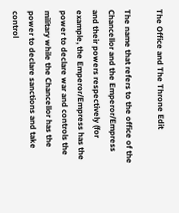The Office and The Throne Edit

The name that refers to the office of the Chancellor and the Emperor/Empress and their powers respectively (for example, the Emperor/Empress has the power to declare war and controls the military while the Chancellor has the power to declare sanctions and take control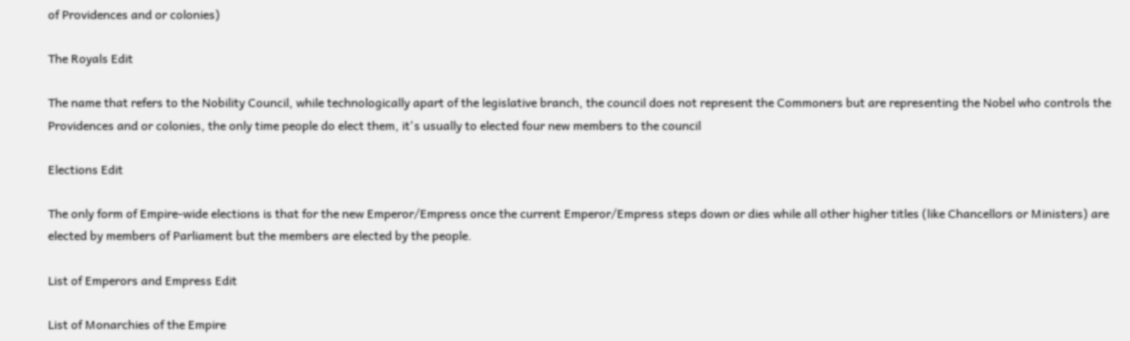of Providences and or colonies)

The Royals Edit

The name that refers to the Nobility Council, while technologically apart of the legislative branch, the council does not represent the Commoners but are representing the Nobel who controls the Providences and or colonies, the only time people do elect them, it's usually to elected four new members to the council

Elections Edit

The only form of Empire-wide elections is that for the new Emperor/Empress once the current Emperor/Empress steps down or dies while all other higher titles (like Chancellors or Ministers) are elected by members of Parliament but the members are elected by the people.

List of Emperors and Empress Edit

List of Monarchies of the Empire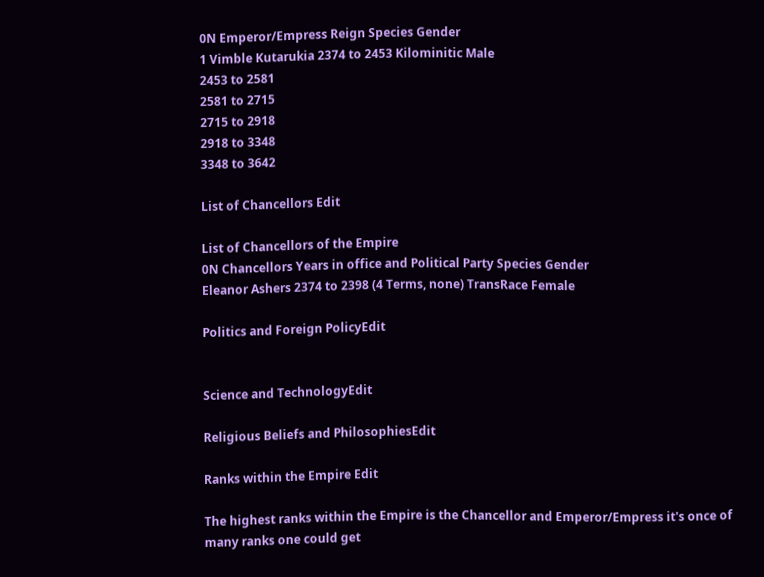0N Emperor/Empress Reign Species Gender
1 Vimble Kutarukia 2374 to 2453 Kilominitic Male
2453 to 2581
2581 to 2715
2715 to 2918
2918 to 3348
3348 to 3642

List of Chancellors Edit

List of Chancellors of the Empire
0N Chancellors Years in office and Political Party Species Gender
Eleanor Ashers 2374 to 2398 (4 Terms, none) TransRace Female

Politics and Foreign PolicyEdit


Science and TechnologyEdit

Religious Beliefs and PhilosophiesEdit

Ranks within the Empire Edit

The highest ranks within the Empire is the Chancellor and Emperor/Empress it's once of many ranks one could get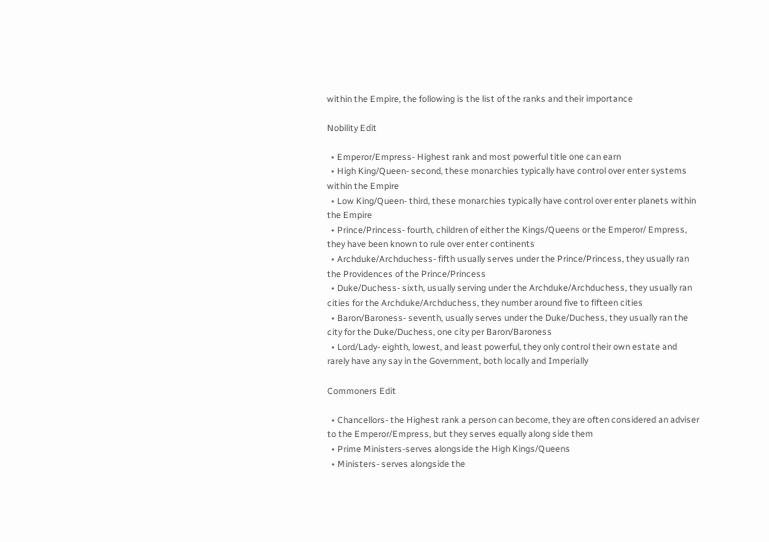within the Empire, the following is the list of the ranks and their importance

Nobility Edit

  • Emperor/Empress- Highest rank and most powerful title one can earn
  • High King/Queen- second, these monarchies typically have control over enter systems within the Empire
  • Low King/Queen- third, these monarchies typically have control over enter planets within the Empire
  • Prince/Princess- fourth, children of either the Kings/Queens or the Emperor/ Empress, they have been known to rule over enter continents
  • Archduke/Archduchess- fifth usually serves under the Prince/Princess, they usually ran the Providences of the Prince/Princess
  • Duke/Duchess- sixth, usually serving under the Archduke/Archduchess, they usually ran cities for the Archduke/Archduchess, they number around five to fifteen cities
  • Baron/Baroness- seventh, usually serves under the Duke/Duchess, they usually ran the city for the Duke/Duchess, one city per Baron/Baroness
  • Lord/Lady- eighth, lowest, and least powerful, they only control their own estate and rarely have any say in the Government, both locally and Imperially

Commoners Edit

  • Chancellors- the Highest rank a person can become, they are often considered an adviser to the Emperor/Empress, but they serves equally along side them
  • Prime Ministers-serves alongside the High Kings/Queens
  • Ministers- serves alongside the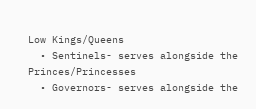Low Kings/Queens
  • Sentinels- serves alongside the Princes/Princesses
  • Governors- serves alongside the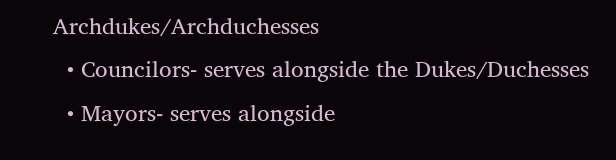Archdukes/Archduchesses
  • Councilors- serves alongside the Dukes/Duchesses
  • Mayors- serves alongside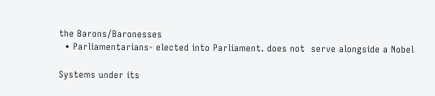the Barons/Baronesses
  • Parliamentarians- elected into Parliament. does not  serve alongside a Nobel

Systems under its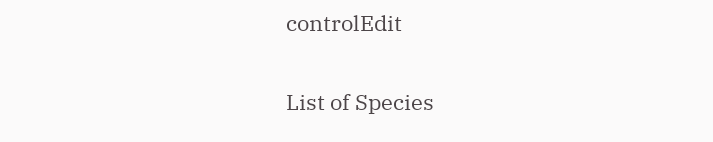controlEdit

List of Species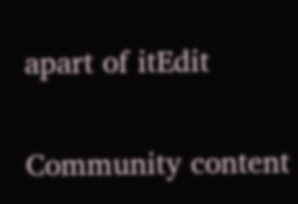apart of itEdit

Community content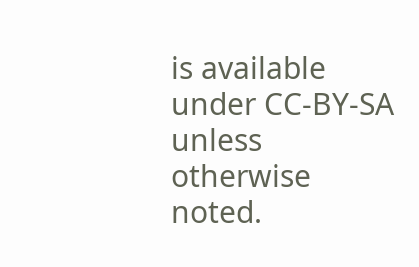is available under CC-BY-SA unless otherwise noted.